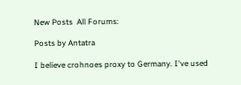New Posts  All Forums:

Posts by Antatra

I believe crohnoes proxy to Germany. I've used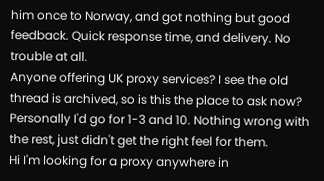him once to Norway, and got nothing but good feedback. Quick response time, and delivery. No trouble at all.
Anyone offering UK proxy services? I see the old thread is archived, so is this the place to ask now?
Personally I'd go for 1-3 and 10. Nothing wrong with the rest, just didn't get the right feel for them.
Hi I'm looking for a proxy anywhere in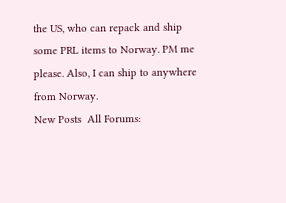the US, who can repack and ship some PRL items to Norway. PM me please. Also, I can ship to anywhere from Norway.
New Posts  All Forums: